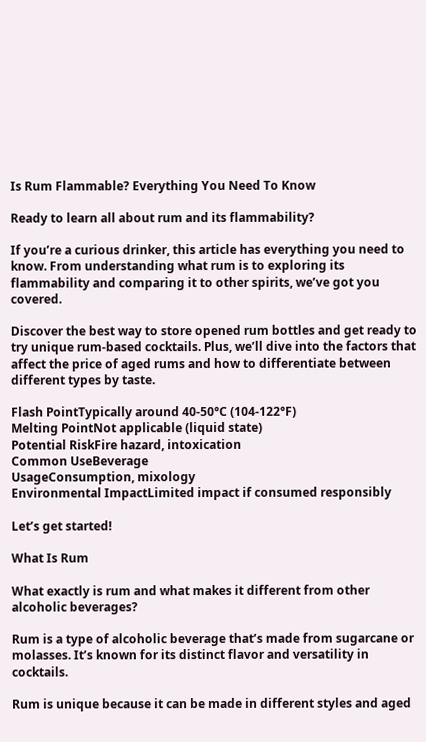Is Rum Flammable? Everything You Need To Know

Ready to learn all about rum and its flammability?

If you’re a curious drinker, this article has everything you need to know. From understanding what rum is to exploring its flammability and comparing it to other spirits, we’ve got you covered.

Discover the best way to store opened rum bottles and get ready to try unique rum-based cocktails. Plus, we’ll dive into the factors that affect the price of aged rums and how to differentiate between different types by taste.

Flash PointTypically around 40-50°C (104-122°F)
Melting PointNot applicable (liquid state)
Potential RiskFire hazard, intoxication
Common UseBeverage
UsageConsumption, mixology
Environmental ImpactLimited impact if consumed responsibly

Let’s get started!

What Is Rum

What exactly is rum and what makes it different from other alcoholic beverages?

Rum is a type of alcoholic beverage that’s made from sugarcane or molasses. It’s known for its distinct flavor and versatility in cocktails.

Rum is unique because it can be made in different styles and aged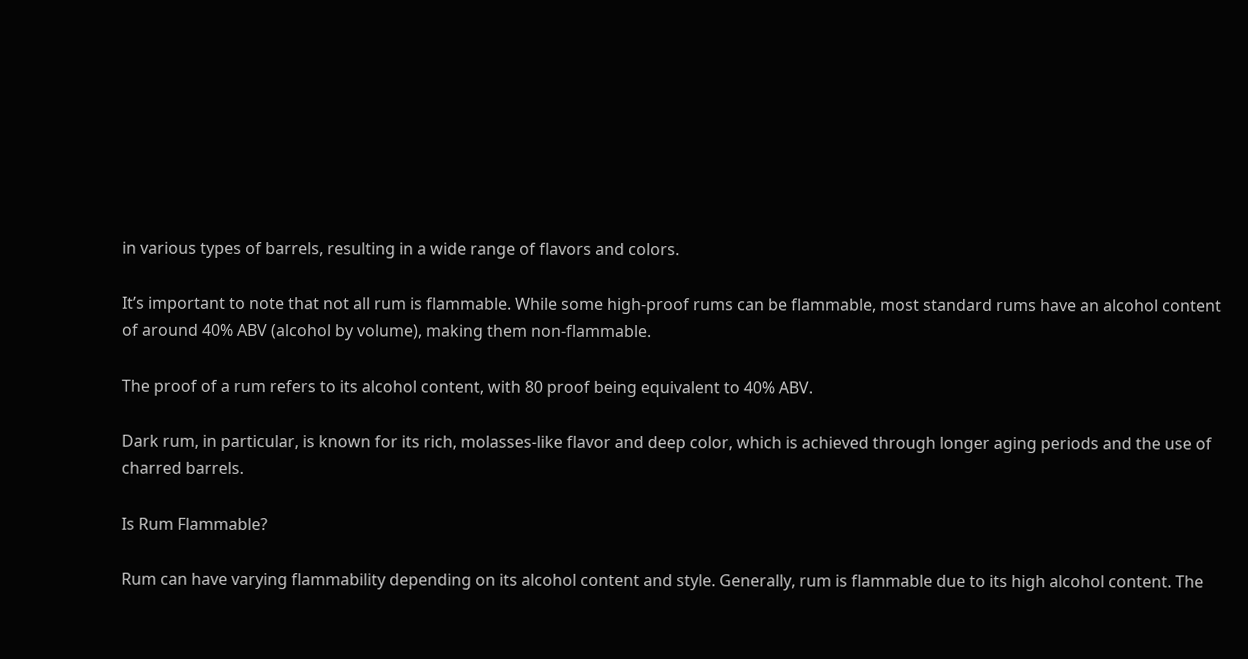in various types of barrels, resulting in a wide range of flavors and colors.

It’s important to note that not all rum is flammable. While some high-proof rums can be flammable, most standard rums have an alcohol content of around 40% ABV (alcohol by volume), making them non-flammable.

The proof of a rum refers to its alcohol content, with 80 proof being equivalent to 40% ABV.

Dark rum, in particular, is known for its rich, molasses-like flavor and deep color, which is achieved through longer aging periods and the use of charred barrels.

Is Rum Flammable?

Rum can have varying flammability depending on its alcohol content and style. Generally, rum is flammable due to its high alcohol content. The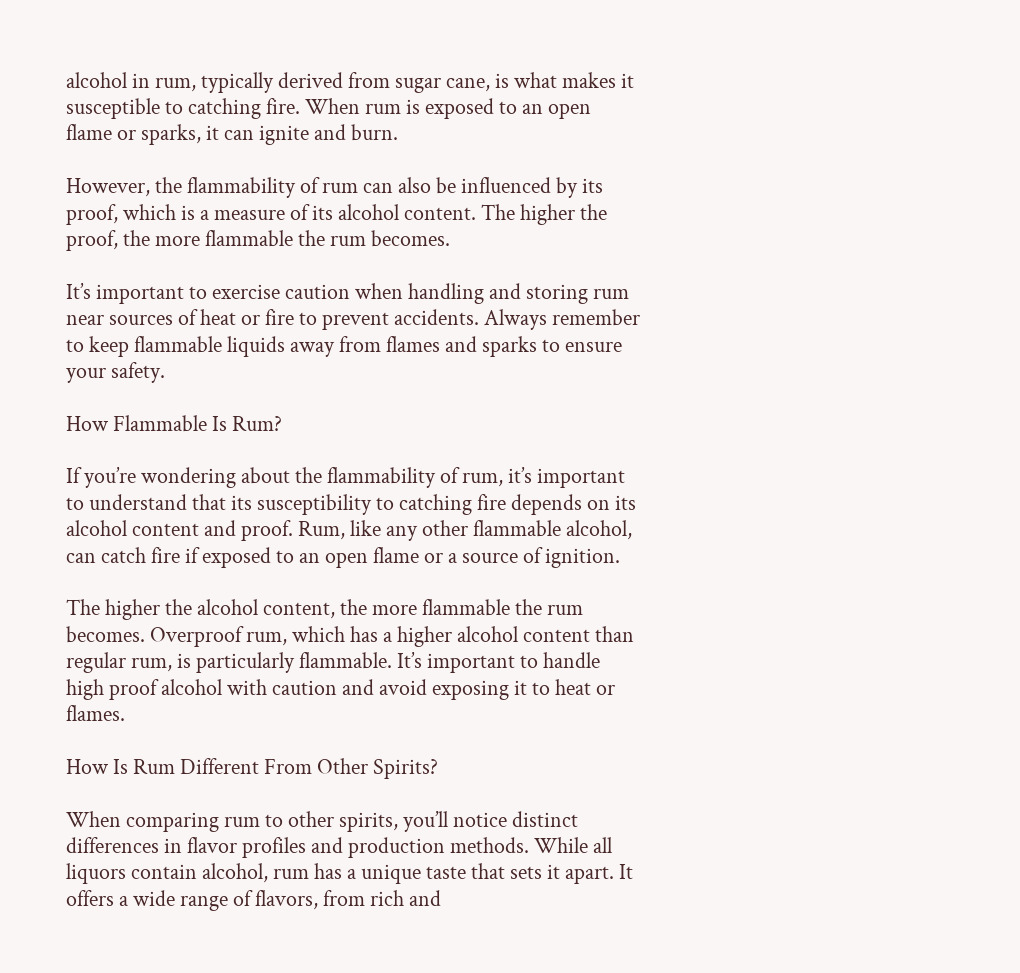alcohol in rum, typically derived from sugar cane, is what makes it susceptible to catching fire. When rum is exposed to an open flame or sparks, it can ignite and burn.

However, the flammability of rum can also be influenced by its proof, which is a measure of its alcohol content. The higher the proof, the more flammable the rum becomes.

It’s important to exercise caution when handling and storing rum near sources of heat or fire to prevent accidents. Always remember to keep flammable liquids away from flames and sparks to ensure your safety.

How Flammable Is Rum?

If you’re wondering about the flammability of rum, it’s important to understand that its susceptibility to catching fire depends on its alcohol content and proof. Rum, like any other flammable alcohol, can catch fire if exposed to an open flame or a source of ignition.

The higher the alcohol content, the more flammable the rum becomes. Overproof rum, which has a higher alcohol content than regular rum, is particularly flammable. It’s important to handle high proof alcohol with caution and avoid exposing it to heat or flames.

How Is Rum Different From Other Spirits?

When comparing rum to other spirits, you’ll notice distinct differences in flavor profiles and production methods. While all liquors contain alcohol, rum has a unique taste that sets it apart. It offers a wide range of flavors, from rich and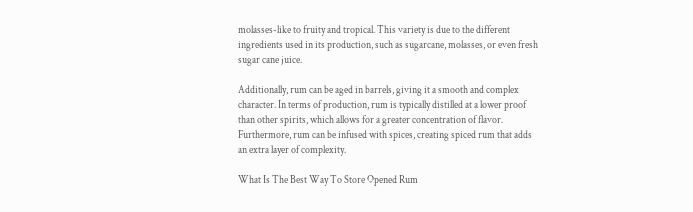molasses-like to fruity and tropical. This variety is due to the different ingredients used in its production, such as sugarcane, molasses, or even fresh sugar cane juice.

Additionally, rum can be aged in barrels, giving it a smooth and complex character. In terms of production, rum is typically distilled at a lower proof than other spirits, which allows for a greater concentration of flavor. Furthermore, rum can be infused with spices, creating spiced rum that adds an extra layer of complexity.

What Is The Best Way To Store Opened Rum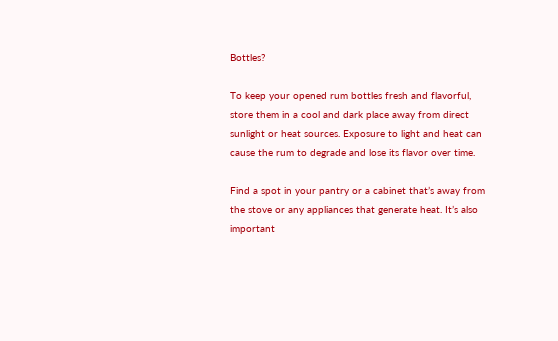Bottles?

To keep your opened rum bottles fresh and flavorful, store them in a cool and dark place away from direct sunlight or heat sources. Exposure to light and heat can cause the rum to degrade and lose its flavor over time.

Find a spot in your pantry or a cabinet that’s away from the stove or any appliances that generate heat. It’s also important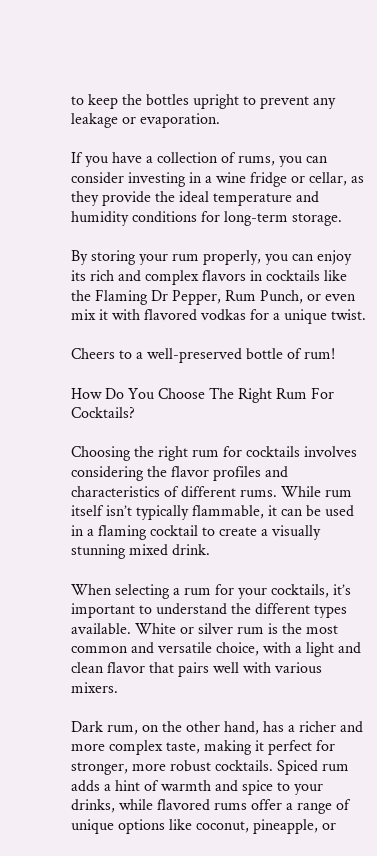to keep the bottles upright to prevent any leakage or evaporation.

If you have a collection of rums, you can consider investing in a wine fridge or cellar, as they provide the ideal temperature and humidity conditions for long-term storage.

By storing your rum properly, you can enjoy its rich and complex flavors in cocktails like the Flaming Dr Pepper, Rum Punch, or even mix it with flavored vodkas for a unique twist.

Cheers to a well-preserved bottle of rum!

How Do You Choose The Right Rum For Cocktails?

Choosing the right rum for cocktails involves considering the flavor profiles and characteristics of different rums. While rum itself isn’t typically flammable, it can be used in a flaming cocktail to create a visually stunning mixed drink.

When selecting a rum for your cocktails, it’s important to understand the different types available. White or silver rum is the most common and versatile choice, with a light and clean flavor that pairs well with various mixers.

Dark rum, on the other hand, has a richer and more complex taste, making it perfect for stronger, more robust cocktails. Spiced rum adds a hint of warmth and spice to your drinks, while flavored rums offer a range of unique options like coconut, pineapple, or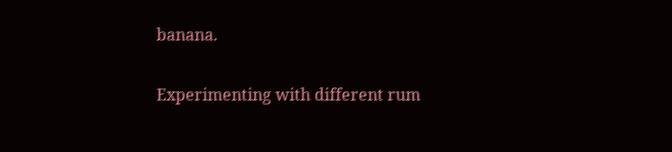banana.

Experimenting with different rum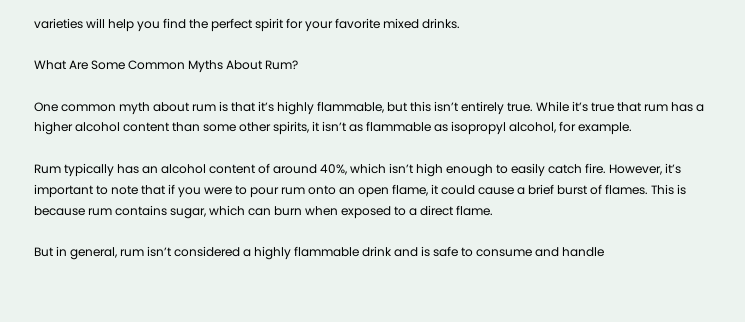varieties will help you find the perfect spirit for your favorite mixed drinks.

What Are Some Common Myths About Rum?

One common myth about rum is that it’s highly flammable, but this isn’t entirely true. While it’s true that rum has a higher alcohol content than some other spirits, it isn’t as flammable as isopropyl alcohol, for example.

Rum typically has an alcohol content of around 40%, which isn’t high enough to easily catch fire. However, it’s important to note that if you were to pour rum onto an open flame, it could cause a brief burst of flames. This is because rum contains sugar, which can burn when exposed to a direct flame.

But in general, rum isn’t considered a highly flammable drink and is safe to consume and handle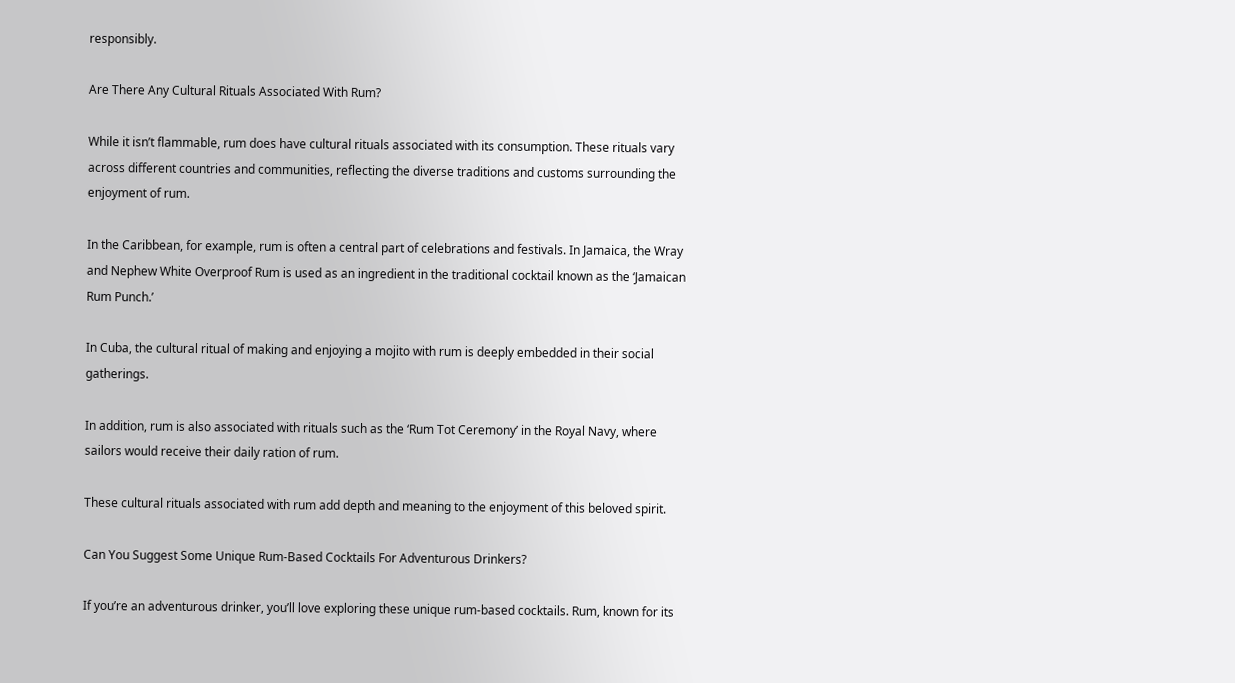responsibly.

Are There Any Cultural Rituals Associated With Rum?

While it isn’t flammable, rum does have cultural rituals associated with its consumption. These rituals vary across different countries and communities, reflecting the diverse traditions and customs surrounding the enjoyment of rum.

In the Caribbean, for example, rum is often a central part of celebrations and festivals. In Jamaica, the Wray and Nephew White Overproof Rum is used as an ingredient in the traditional cocktail known as the ‘Jamaican Rum Punch.’

In Cuba, the cultural ritual of making and enjoying a mojito with rum is deeply embedded in their social gatherings.

In addition, rum is also associated with rituals such as the ‘Rum Tot Ceremony’ in the Royal Navy, where sailors would receive their daily ration of rum.

These cultural rituals associated with rum add depth and meaning to the enjoyment of this beloved spirit.

Can You Suggest Some Unique Rum-Based Cocktails For Adventurous Drinkers?

If you’re an adventurous drinker, you’ll love exploring these unique rum-based cocktails. Rum, known for its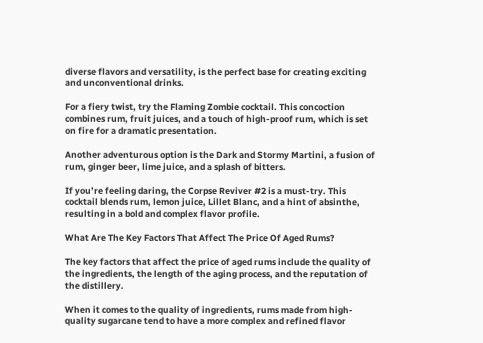diverse flavors and versatility, is the perfect base for creating exciting and unconventional drinks.

For a fiery twist, try the Flaming Zombie cocktail. This concoction combines rum, fruit juices, and a touch of high-proof rum, which is set on fire for a dramatic presentation.

Another adventurous option is the Dark and Stormy Martini, a fusion of rum, ginger beer, lime juice, and a splash of bitters.

If you’re feeling daring, the Corpse Reviver #2 is a must-try. This cocktail blends rum, lemon juice, Lillet Blanc, and a hint of absinthe, resulting in a bold and complex flavor profile.

What Are The Key Factors That Affect The Price Of Aged Rums?

The key factors that affect the price of aged rums include the quality of the ingredients, the length of the aging process, and the reputation of the distillery.

When it comes to the quality of ingredients, rums made from high-quality sugarcane tend to have a more complex and refined flavor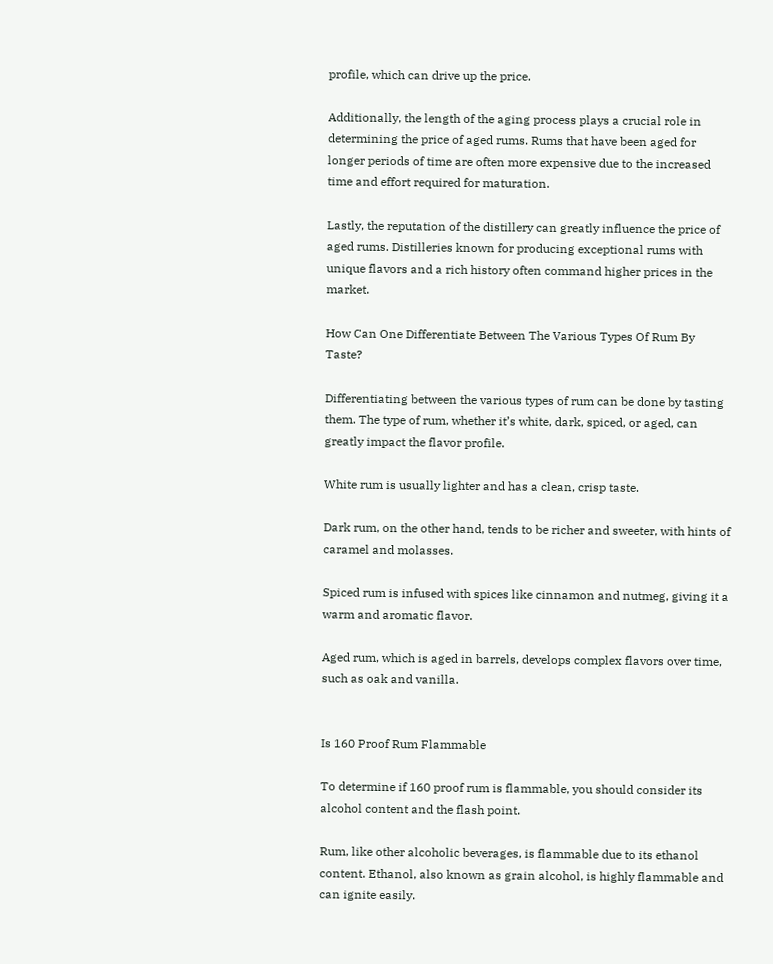profile, which can drive up the price.

Additionally, the length of the aging process plays a crucial role in determining the price of aged rums. Rums that have been aged for longer periods of time are often more expensive due to the increased time and effort required for maturation.

Lastly, the reputation of the distillery can greatly influence the price of aged rums. Distilleries known for producing exceptional rums with unique flavors and a rich history often command higher prices in the market.

How Can One Differentiate Between The Various Types Of Rum By Taste?

Differentiating between the various types of rum can be done by tasting them. The type of rum, whether it’s white, dark, spiced, or aged, can greatly impact the flavor profile.

White rum is usually lighter and has a clean, crisp taste.

Dark rum, on the other hand, tends to be richer and sweeter, with hints of caramel and molasses.

Spiced rum is infused with spices like cinnamon and nutmeg, giving it a warm and aromatic flavor.

Aged rum, which is aged in barrels, develops complex flavors over time, such as oak and vanilla.


Is 160 Proof Rum Flammable

To determine if 160 proof rum is flammable, you should consider its alcohol content and the flash point.

Rum, like other alcoholic beverages, is flammable due to its ethanol content. Ethanol, also known as grain alcohol, is highly flammable and can ignite easily.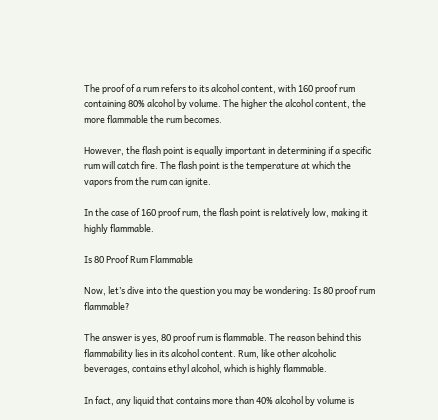The proof of a rum refers to its alcohol content, with 160 proof rum containing 80% alcohol by volume. The higher the alcohol content, the more flammable the rum becomes.

However, the flash point is equally important in determining if a specific rum will catch fire. The flash point is the temperature at which the vapors from the rum can ignite.

In the case of 160 proof rum, the flash point is relatively low, making it highly flammable.

Is 80 Proof Rum Flammable

Now, let’s dive into the question you may be wondering: Is 80 proof rum flammable?

The answer is yes, 80 proof rum is flammable. The reason behind this flammability lies in its alcohol content. Rum, like other alcoholic beverages, contains ethyl alcohol, which is highly flammable.

In fact, any liquid that contains more than 40% alcohol by volume is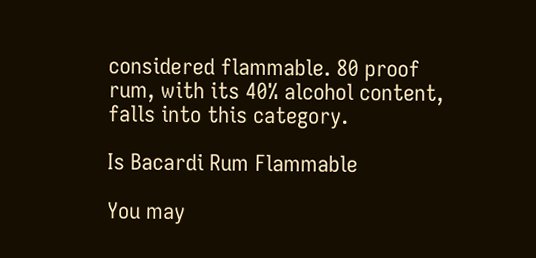considered flammable. 80 proof rum, with its 40% alcohol content, falls into this category.

Is Bacardi Rum Flammable

You may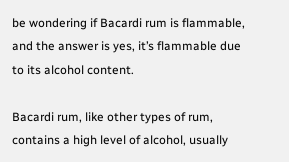be wondering if Bacardi rum is flammable, and the answer is yes, it’s flammable due to its alcohol content.

Bacardi rum, like other types of rum, contains a high level of alcohol, usually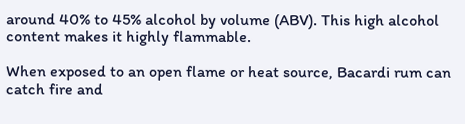around 40% to 45% alcohol by volume (ABV). This high alcohol content makes it highly flammable.

When exposed to an open flame or heat source, Bacardi rum can catch fire and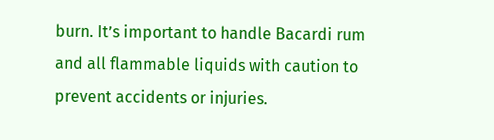burn. It’s important to handle Bacardi rum and all flammable liquids with caution to prevent accidents or injuries.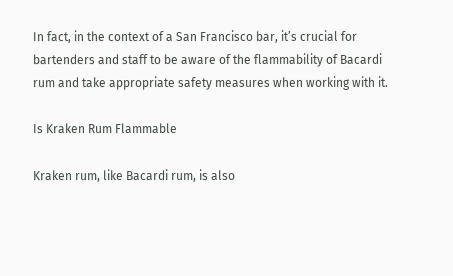In fact, in the context of a San Francisco bar, it’s crucial for bartenders and staff to be aware of the flammability of Bacardi rum and take appropriate safety measures when working with it.

Is Kraken Rum Flammable

Kraken rum, like Bacardi rum, is also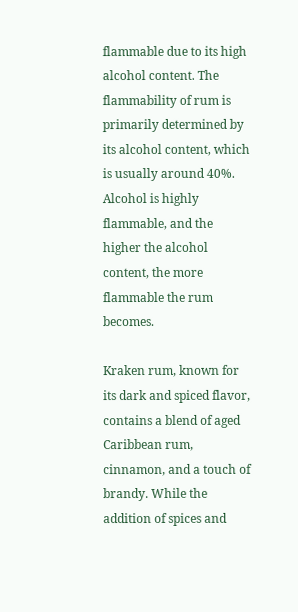flammable due to its high alcohol content. The flammability of rum is primarily determined by its alcohol content, which is usually around 40%. Alcohol is highly flammable, and the higher the alcohol content, the more flammable the rum becomes.

Kraken rum, known for its dark and spiced flavor, contains a blend of aged Caribbean rum, cinnamon, and a touch of brandy. While the addition of spices and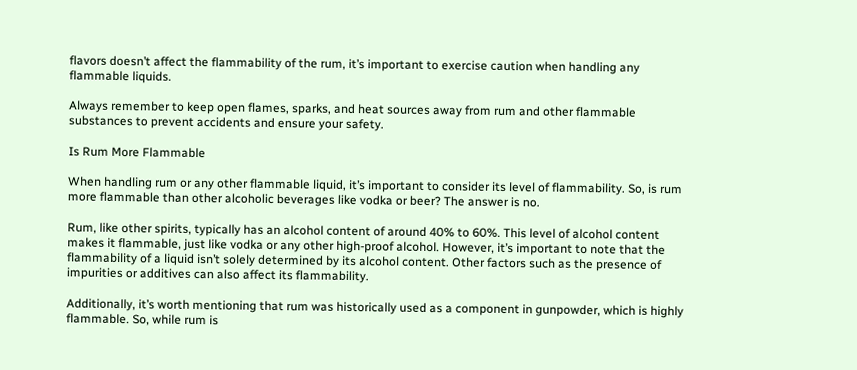flavors doesn’t affect the flammability of the rum, it’s important to exercise caution when handling any flammable liquids.

Always remember to keep open flames, sparks, and heat sources away from rum and other flammable substances to prevent accidents and ensure your safety.

Is Rum More Flammable

When handling rum or any other flammable liquid, it’s important to consider its level of flammability. So, is rum more flammable than other alcoholic beverages like vodka or beer? The answer is no.

Rum, like other spirits, typically has an alcohol content of around 40% to 60%. This level of alcohol content makes it flammable, just like vodka or any other high-proof alcohol. However, it’s important to note that the flammability of a liquid isn’t solely determined by its alcohol content. Other factors such as the presence of impurities or additives can also affect its flammability.

Additionally, it’s worth mentioning that rum was historically used as a component in gunpowder, which is highly flammable. So, while rum is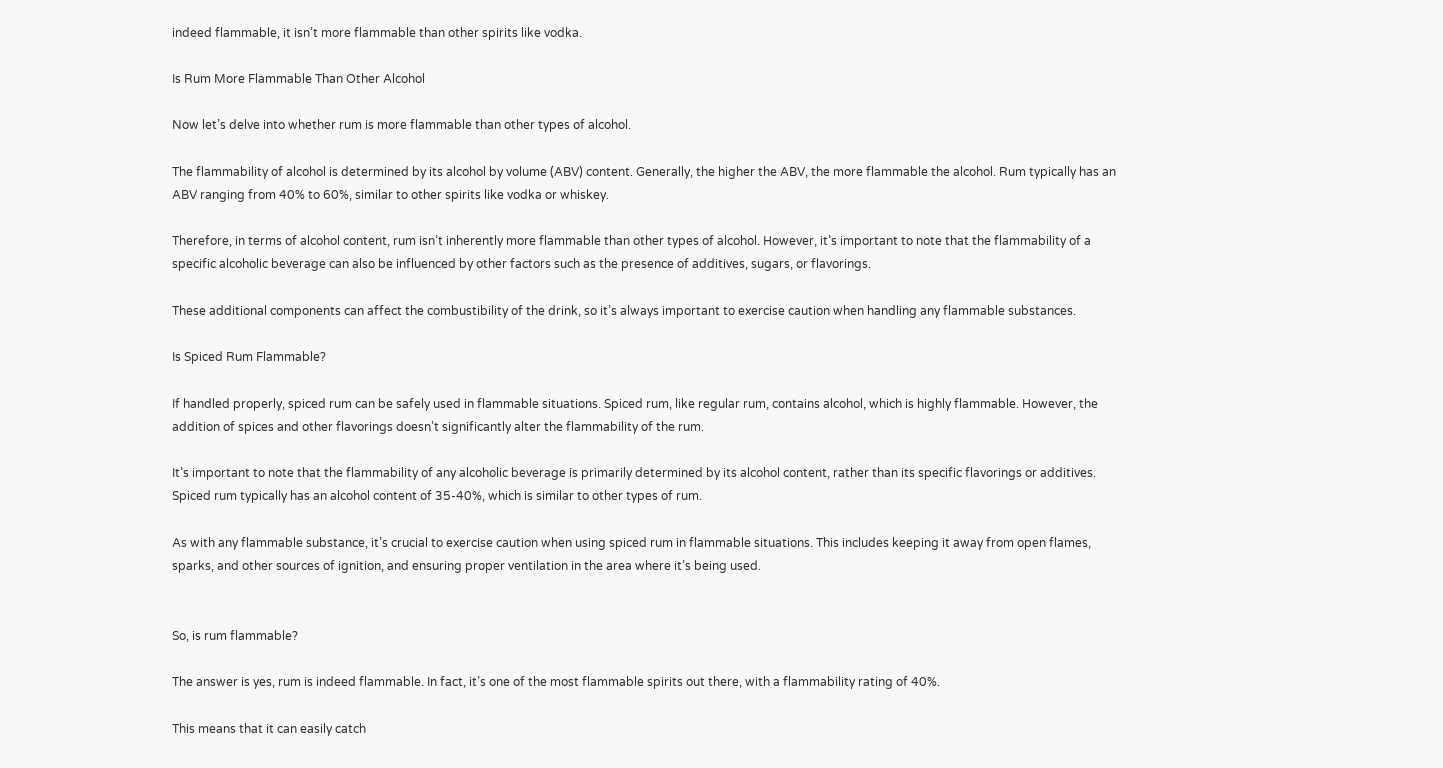indeed flammable, it isn’t more flammable than other spirits like vodka.

Is Rum More Flammable Than Other Alcohol

Now let’s delve into whether rum is more flammable than other types of alcohol.

The flammability of alcohol is determined by its alcohol by volume (ABV) content. Generally, the higher the ABV, the more flammable the alcohol. Rum typically has an ABV ranging from 40% to 60%, similar to other spirits like vodka or whiskey.

Therefore, in terms of alcohol content, rum isn’t inherently more flammable than other types of alcohol. However, it’s important to note that the flammability of a specific alcoholic beverage can also be influenced by other factors such as the presence of additives, sugars, or flavorings.

These additional components can affect the combustibility of the drink, so it’s always important to exercise caution when handling any flammable substances.

Is Spiced Rum Flammable?

If handled properly, spiced rum can be safely used in flammable situations. Spiced rum, like regular rum, contains alcohol, which is highly flammable. However, the addition of spices and other flavorings doesn’t significantly alter the flammability of the rum.

It’s important to note that the flammability of any alcoholic beverage is primarily determined by its alcohol content, rather than its specific flavorings or additives. Spiced rum typically has an alcohol content of 35-40%, which is similar to other types of rum.

As with any flammable substance, it’s crucial to exercise caution when using spiced rum in flammable situations. This includes keeping it away from open flames, sparks, and other sources of ignition, and ensuring proper ventilation in the area where it’s being used.


So, is rum flammable?

The answer is yes, rum is indeed flammable. In fact, it’s one of the most flammable spirits out there, with a flammability rating of 40%.

This means that it can easily catch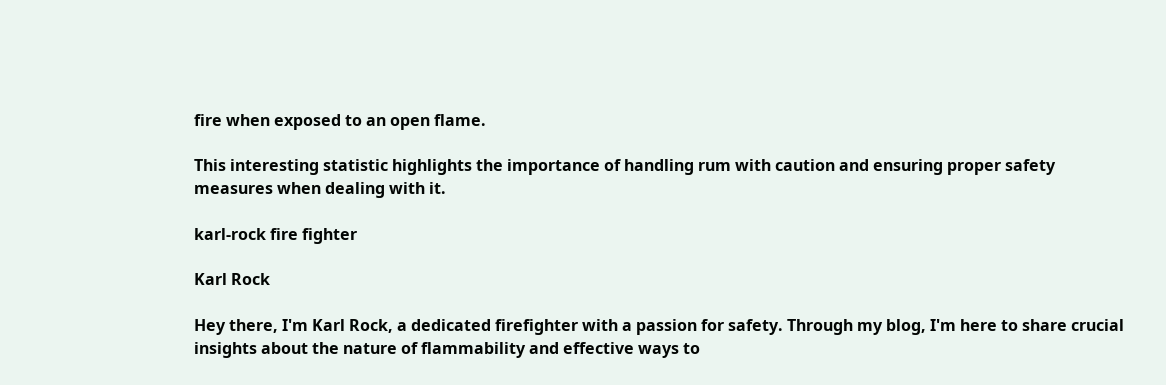fire when exposed to an open flame.

This interesting statistic highlights the importance of handling rum with caution and ensuring proper safety measures when dealing with it.

karl-rock fire fighter

Karl Rock

Hey there, I'm Karl Rock, a dedicated firefighter with a passion for safety. Through my blog, I'm here to share crucial insights about the nature of flammability and effective ways to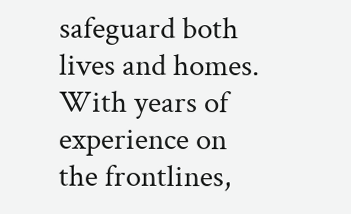safeguard both lives and homes. With years of experience on the frontlines,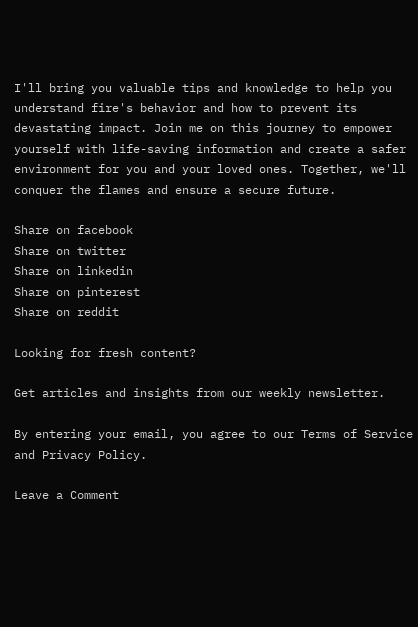I'll bring you valuable tips and knowledge to help you understand fire's behavior and how to prevent its devastating impact. Join me on this journey to empower yourself with life-saving information and create a safer environment for you and your loved ones. Together, we'll conquer the flames and ensure a secure future.

Share on facebook
Share on twitter
Share on linkedin
Share on pinterest
Share on reddit

Looking for fresh content?

Get articles and insights from our weekly newsletter.

By entering your email, you agree to our Terms of Service and Privacy Policy.

Leave a Comment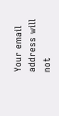Your email address will not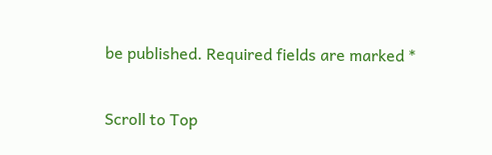be published. Required fields are marked *

Scroll to Top